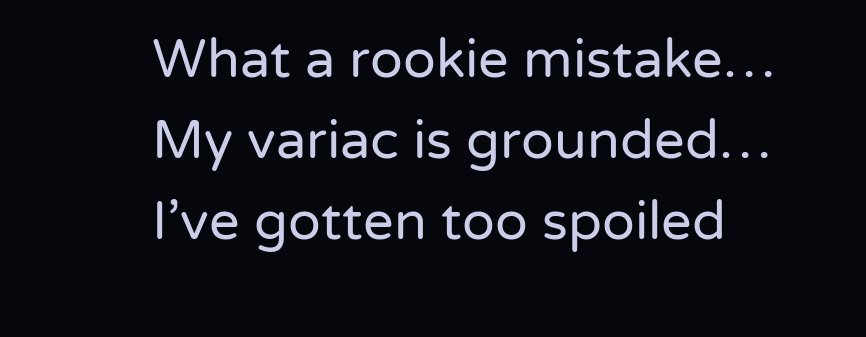What a rookie mistake… My variac is grounded… I’ve gotten too spoiled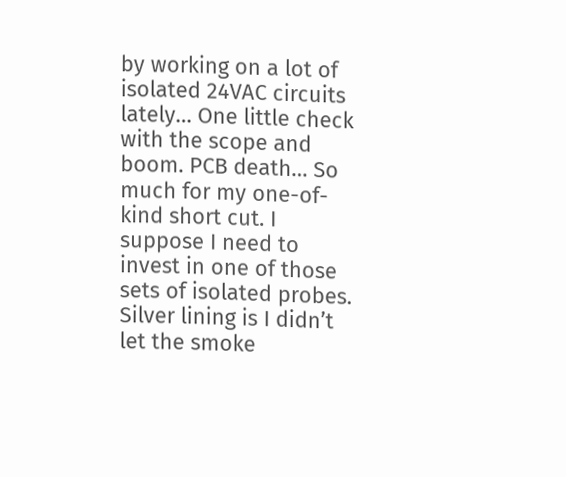by working on a lot of isolated 24VAC circuits lately… One little check with the scope and boom. PCB death… So much for my one-of-kind short cut. I suppose I need to invest in one of those sets of isolated probes. Silver lining is I didn’t let the smoke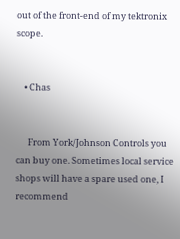out of the front-end of my tektronix scope.


    • Chas


      From York/Johnson Controls you can buy one. Sometimes local service shops will have a spare used one, I recommend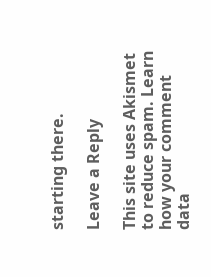starting there.

Leave a Reply

This site uses Akismet to reduce spam. Learn how your comment data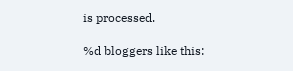is processed.

%d bloggers like this: